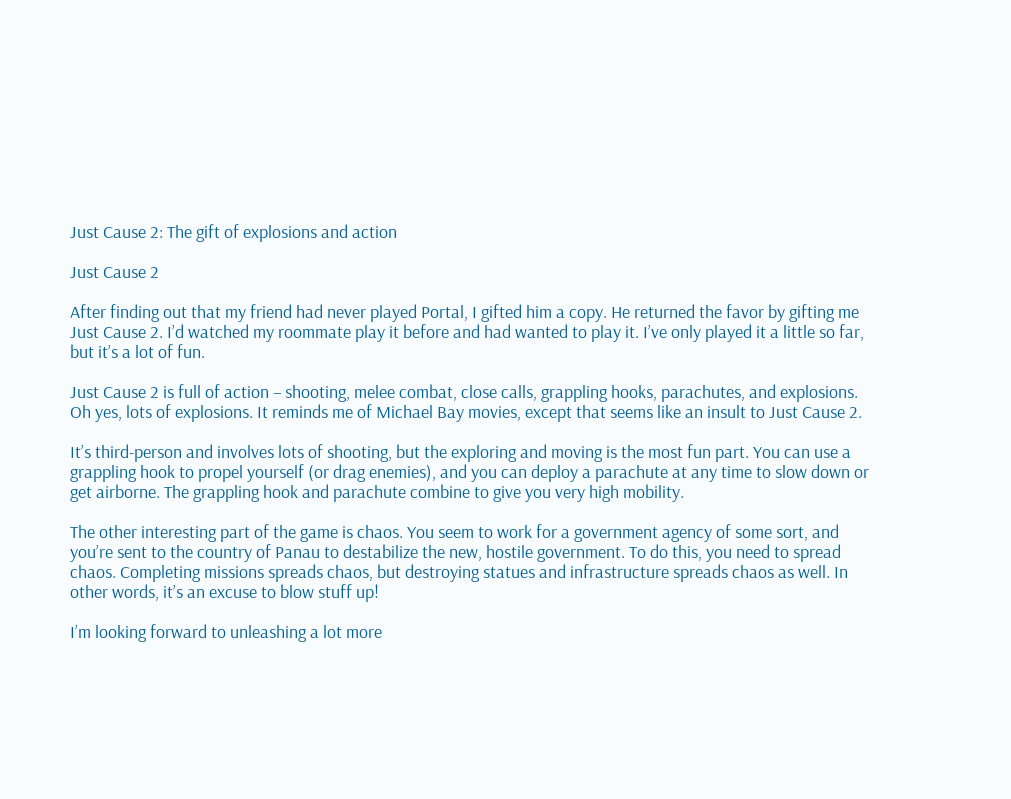Just Cause 2: The gift of explosions and action

Just Cause 2

After finding out that my friend had never played Portal, I gifted him a copy. He returned the favor by gifting me Just Cause 2. I’d watched my roommate play it before and had wanted to play it. I’ve only played it a little so far, but it’s a lot of fun.

Just Cause 2 is full of action – shooting, melee combat, close calls, grappling hooks, parachutes, and explosions. Oh yes, lots of explosions. It reminds me of Michael Bay movies, except that seems like an insult to Just Cause 2.

It’s third-person and involves lots of shooting, but the exploring and moving is the most fun part. You can use a grappling hook to propel yourself (or drag enemies), and you can deploy a parachute at any time to slow down or get airborne. The grappling hook and parachute combine to give you very high mobility.

The other interesting part of the game is chaos. You seem to work for a government agency of some sort, and you’re sent to the country of Panau to destabilize the new, hostile government. To do this, you need to spread chaos. Completing missions spreads chaos, but destroying statues and infrastructure spreads chaos as well. In other words, it’s an excuse to blow stuff up!

I’m looking forward to unleashing a lot more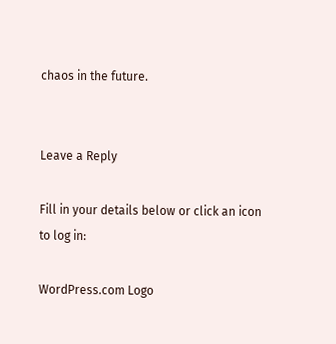chaos in the future.


Leave a Reply

Fill in your details below or click an icon to log in:

WordPress.com Logo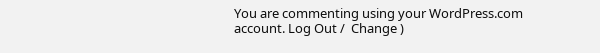You are commenting using your WordPress.com account. Log Out /  Change )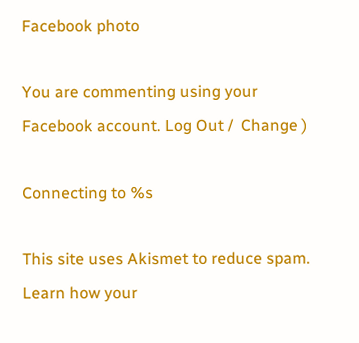Facebook photo

You are commenting using your Facebook account. Log Out /  Change )

Connecting to %s

This site uses Akismet to reduce spam. Learn how your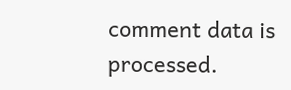comment data is processed.